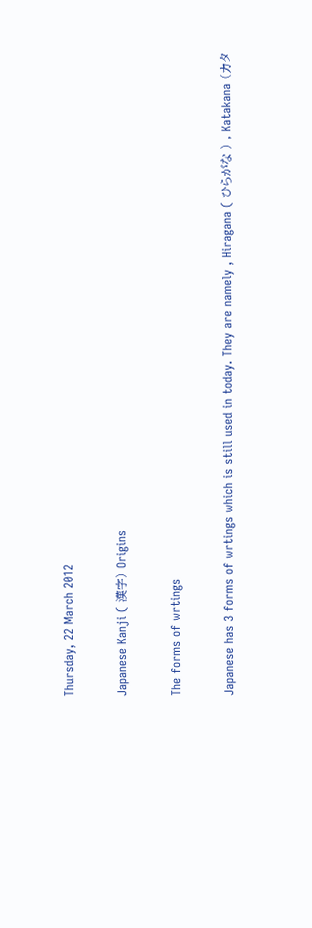Thursday, 22 March 2012

Japanese Kanji ( 漢字) Origins

The forms of wrtings

Japanese has 3 forms of wrtings which is still used in today. They are namely , Hiragana ( ひらがな ) , Katakana (カタ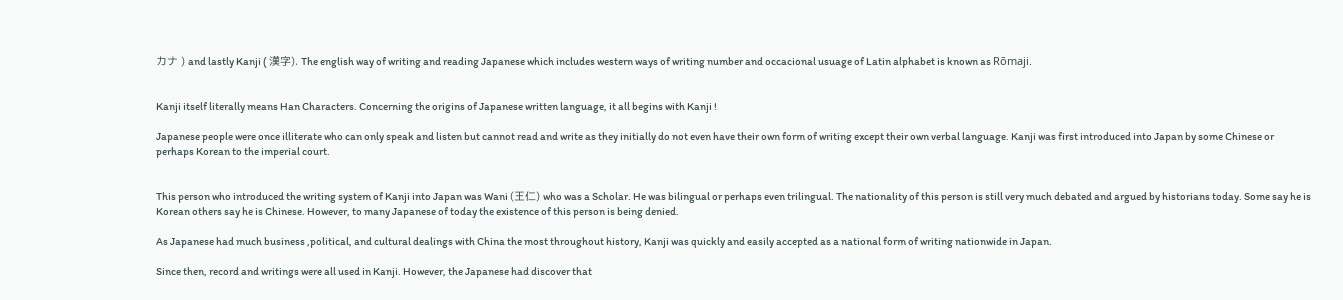カナ ) and lastly Kanji ( 漢字). The english way of writing and reading Japanese which includes western ways of writing number and occacional usuage of Latin alphabet is known as Rōmaji.


Kanji itself literally means Han Characters. Concerning the origins of Japanese written language, it all begins with Kanji !

Japanese people were once illiterate who can only speak and listen but cannot read and write as they initially do not even have their own form of writing except their own verbal language. Kanji was first introduced into Japan by some Chinese or perhaps Korean to the imperial court.


This person who introduced the writing system of Kanji into Japan was Wani (王仁) who was a Scholar. He was bilingual or perhaps even trilingual. The nationality of this person is still very much debated and argued by historians today. Some say he is Korean others say he is Chinese. However, to many Japanese of today the existence of this person is being denied.

As Japanese had much business ,political, and cultural dealings with China the most throughout history, Kanji was quickly and easily accepted as a national form of writing nationwide in Japan.

Since then, record and writings were all used in Kanji. However, the Japanese had discover that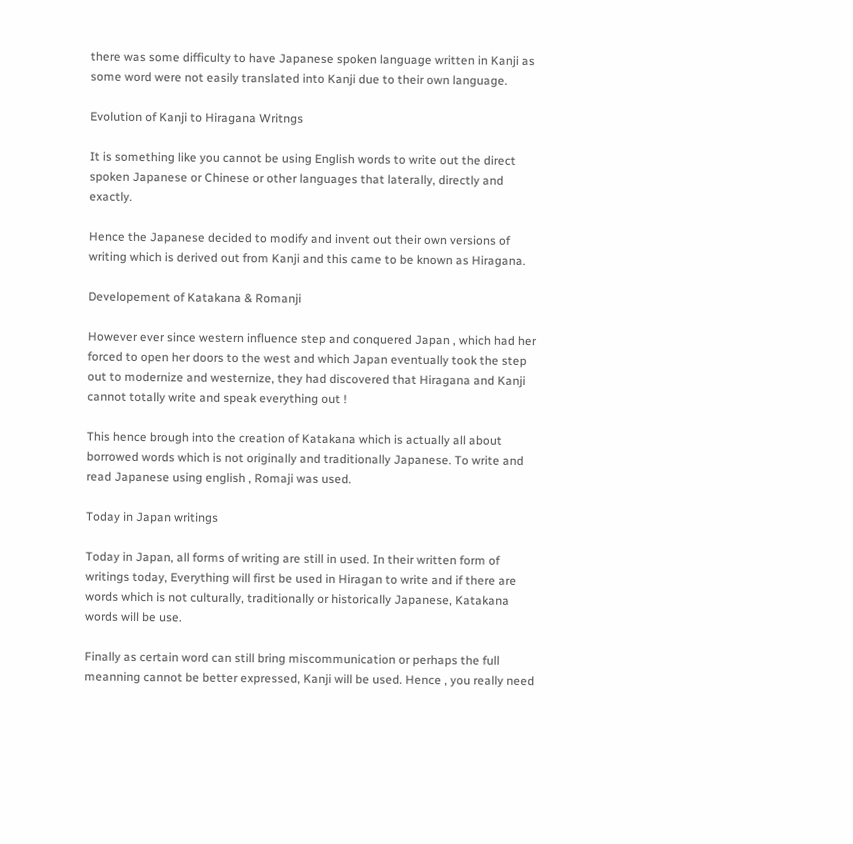there was some difficulty to have Japanese spoken language written in Kanji as some word were not easily translated into Kanji due to their own language.

Evolution of Kanji to Hiragana Writngs

It is something like you cannot be using English words to write out the direct spoken Japanese or Chinese or other languages that laterally, directly and exactly.

Hence the Japanese decided to modify and invent out their own versions of writing which is derived out from Kanji and this came to be known as Hiragana.

Developement of Katakana & Romanji

However ever since western influence step and conquered Japan , which had her forced to open her doors to the west and which Japan eventually took the step out to modernize and westernize, they had discovered that Hiragana and Kanji cannot totally write and speak everything out !

This hence brough into the creation of Katakana which is actually all about borrowed words which is not originally and traditionally Japanese. To write and read Japanese using english , Romaji was used.

Today in Japan writings

Today in Japan, all forms of writing are still in used. In their written form of writings today, Everything will first be used in Hiragan to write and if there are words which is not culturally, traditionally or historically Japanese, Katakana words will be use.

Finally as certain word can still bring miscommunication or perhaps the full meanning cannot be better expressed, Kanji will be used. Hence , you really need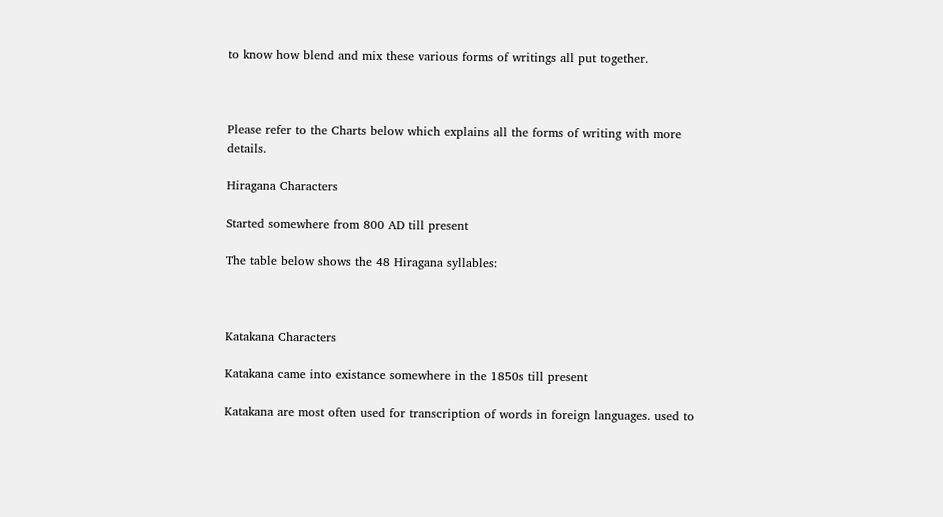to know how blend and mix these various forms of writings all put together.



Please refer to the Charts below which explains all the forms of writing with more details.

Hiragana Characters

Started somewhere from 800 AD till present

The table below shows the 48 Hiragana syllables:



Katakana Characters

Katakana came into existance somewhere in the 1850s till present

Katakana are most often used for transcription of words in foreign languages. used to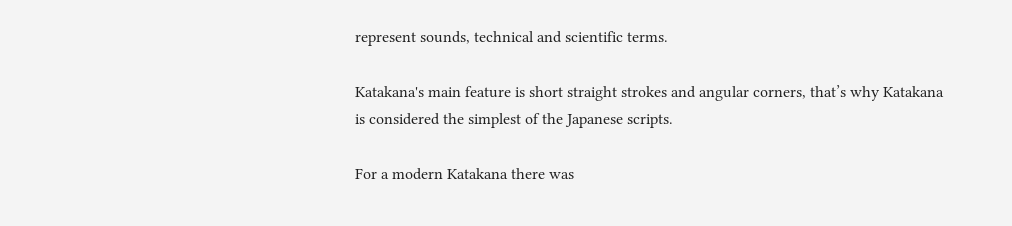represent sounds, technical and scientific terms.

Katakana's main feature is short straight strokes and angular corners, that’s why Katakana is considered the simplest of the Japanese scripts.

For a modern Katakana there was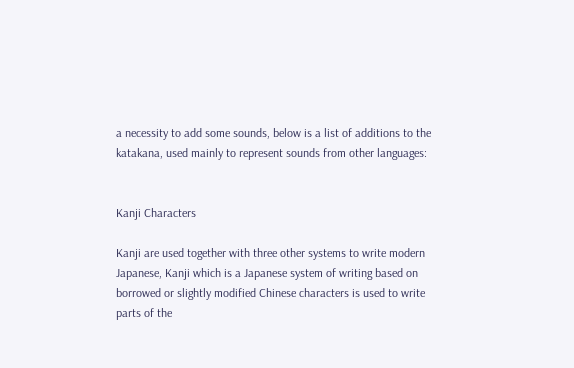a necessity to add some sounds, below is a list of additions to the katakana, used mainly to represent sounds from other languages:


Kanji Characters

Kanji are used together with three other systems to write modern Japanese, Kanji which is a Japanese system of writing based on borrowed or slightly modified Chinese characters is used to write parts of the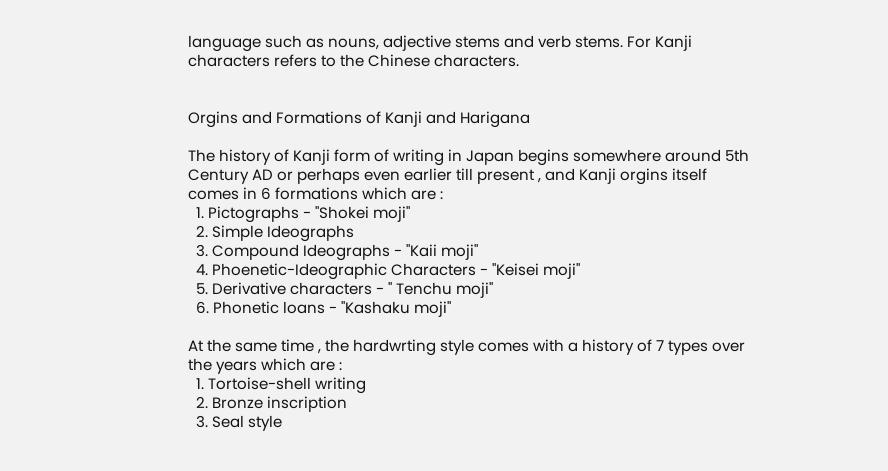language such as nouns, adjective stems and verb stems. For Kanji characters refers to the Chinese characters.


Orgins and Formations of Kanji and Harigana

The history of Kanji form of writing in Japan begins somewhere around 5th Century AD or perhaps even earlier till present , and Kanji orgins itself comes in 6 formations which are :
  1. Pictographs - "Shokei moji"
  2. Simple Ideographs
  3. Compound Ideographs - "Kaii moji"
  4. Phoenetic-Ideographic Characters - "Keisei moji"
  5. Derivative characters - " Tenchu moji"
  6. Phonetic loans - "Kashaku moji"

At the same time , the hardwrting style comes with a history of 7 types over the years which are :
  1. Tortoise-shell writing
  2. Bronze inscription
  3. Seal style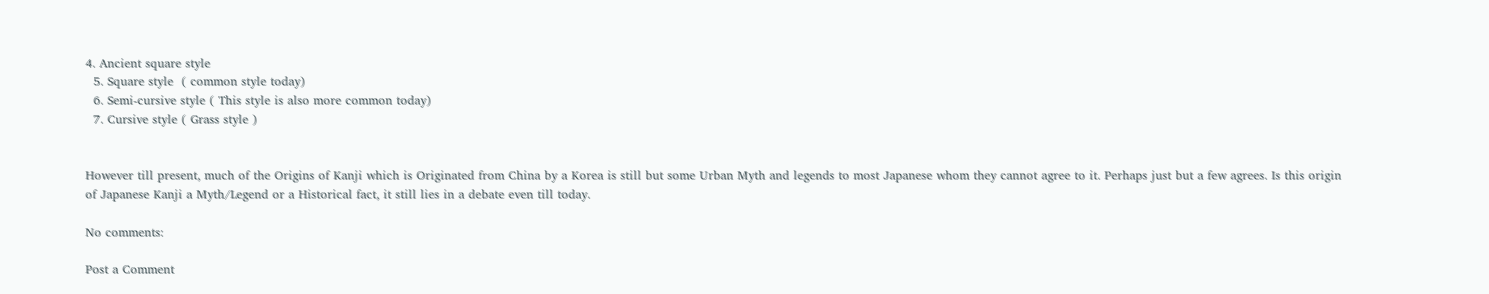4. Ancient square style
  5. Square style  ( common style today)
  6. Semi-cursive style ( This style is also more common today)
  7. Cursive style ( Grass style )


However till present, much of the Origins of Kanji which is Originated from China by a Korea is still but some Urban Myth and legends to most Japanese whom they cannot agree to it. Perhaps just but a few agrees. Is this origin of Japanese Kanji a Myth/Legend or a Historical fact, it still lies in a debate even till today.

No comments:

Post a Comment